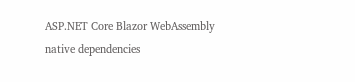ASP.NET Core Blazor WebAssembly native dependencies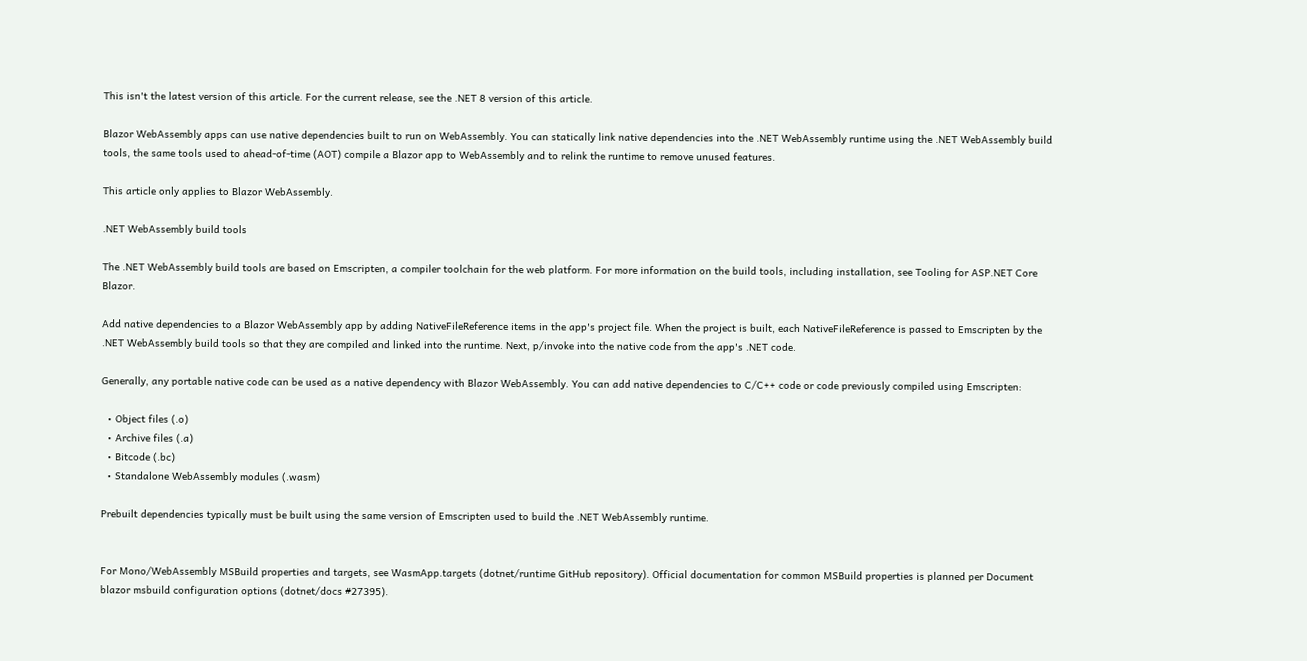This isn't the latest version of this article. For the current release, see the .NET 8 version of this article.

Blazor WebAssembly apps can use native dependencies built to run on WebAssembly. You can statically link native dependencies into the .NET WebAssembly runtime using the .NET WebAssembly build tools, the same tools used to ahead-of-time (AOT) compile a Blazor app to WebAssembly and to relink the runtime to remove unused features.

This article only applies to Blazor WebAssembly.

.NET WebAssembly build tools

The .NET WebAssembly build tools are based on Emscripten, a compiler toolchain for the web platform. For more information on the build tools, including installation, see Tooling for ASP.NET Core Blazor.

Add native dependencies to a Blazor WebAssembly app by adding NativeFileReference items in the app's project file. When the project is built, each NativeFileReference is passed to Emscripten by the .NET WebAssembly build tools so that they are compiled and linked into the runtime. Next, p/invoke into the native code from the app's .NET code.

Generally, any portable native code can be used as a native dependency with Blazor WebAssembly. You can add native dependencies to C/C++ code or code previously compiled using Emscripten:

  • Object files (.o)
  • Archive files (.a)
  • Bitcode (.bc)
  • Standalone WebAssembly modules (.wasm)

Prebuilt dependencies typically must be built using the same version of Emscripten used to build the .NET WebAssembly runtime.


For Mono/WebAssembly MSBuild properties and targets, see WasmApp.targets (dotnet/runtime GitHub repository). Official documentation for common MSBuild properties is planned per Document blazor msbuild configuration options (dotnet/docs #27395).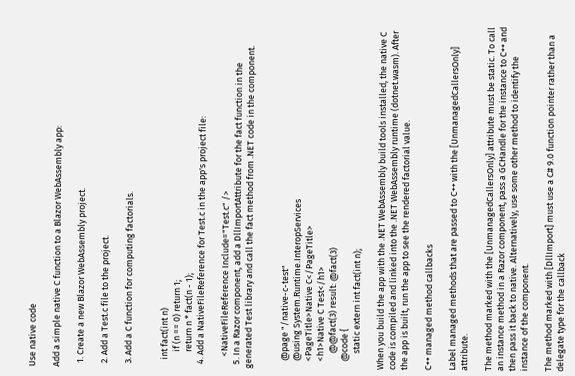Use native code

Add a simple native C function to a Blazor WebAssembly app:

  1. Create a new Blazor WebAssembly project.

  2. Add a Test.c file to the project.

  3. Add a C function for computing factorials.


    int fact(int n)
        if (n == 0) return 1;
        return n * fact(n - 1);
  4. Add a NativeFileReference for Test.c in the app's project file:

      <NativeFileReference Include="Test.c" />
  5. In a Razor component, add a DllImportAttribute for the fact function in the generated Test library and call the fact method from .NET code in the component.


    @page "/native-c-test"
    @using System.Runtime.InteropServices
    <PageTitle>Native C</PageTitle>
    <h1>Native C Test</h1>
        @@fact(3) result: @fact(3)
    @code {
        static extern int fact(int n);

When you build the app with the .NET WebAssembly build tools installed, the native C code is compiled and linked into the .NET WebAssembly runtime (dotnet.wasm). After the app is built, run the app to see the rendered factorial value.

C++ managed method callbacks

Label managed methods that are passed to C++ with the [UnmanagedCallersOnly] attribute.

The method marked with the [UnmanagedCallersOnly] attribute must be static. To call an instance method in a Razor component, pass a GCHandle for the instance to C++ and then pass it back to native. Alternatively, use some other method to identify the instance of the component.

The method marked with [DllImport] must use a C# 9.0 function pointer rather than a delegate type for the callback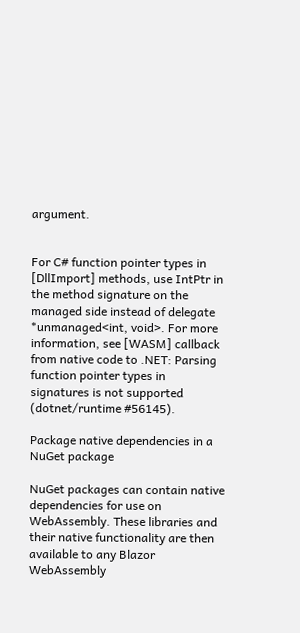argument.


For C# function pointer types in [DllImport] methods, use IntPtr in the method signature on the managed side instead of delegate *unmanaged<int, void>. For more information, see [WASM] callback from native code to .NET: Parsing function pointer types in signatures is not supported (dotnet/runtime #56145).

Package native dependencies in a NuGet package

NuGet packages can contain native dependencies for use on WebAssembly. These libraries and their native functionality are then available to any Blazor WebAssembly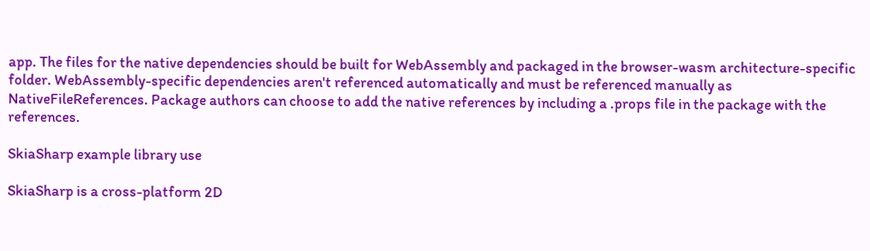app. The files for the native dependencies should be built for WebAssembly and packaged in the browser-wasm architecture-specific folder. WebAssembly-specific dependencies aren't referenced automatically and must be referenced manually as NativeFileReferences. Package authors can choose to add the native references by including a .props file in the package with the references.

SkiaSharp example library use

SkiaSharp is a cross-platform 2D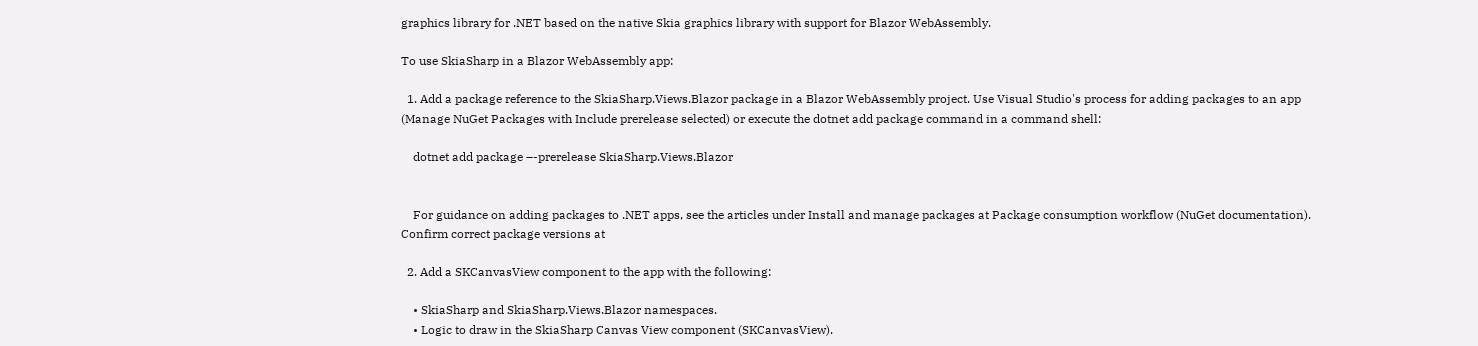graphics library for .NET based on the native Skia graphics library with support for Blazor WebAssembly.

To use SkiaSharp in a Blazor WebAssembly app:

  1. Add a package reference to the SkiaSharp.Views.Blazor package in a Blazor WebAssembly project. Use Visual Studio's process for adding packages to an app (Manage NuGet Packages with Include prerelease selected) or execute the dotnet add package command in a command shell:

    dotnet add package –-prerelease SkiaSharp.Views.Blazor


    For guidance on adding packages to .NET apps, see the articles under Install and manage packages at Package consumption workflow (NuGet documentation). Confirm correct package versions at

  2. Add a SKCanvasView component to the app with the following:

    • SkiaSharp and SkiaSharp.Views.Blazor namespaces.
    • Logic to draw in the SkiaSharp Canvas View component (SKCanvasView).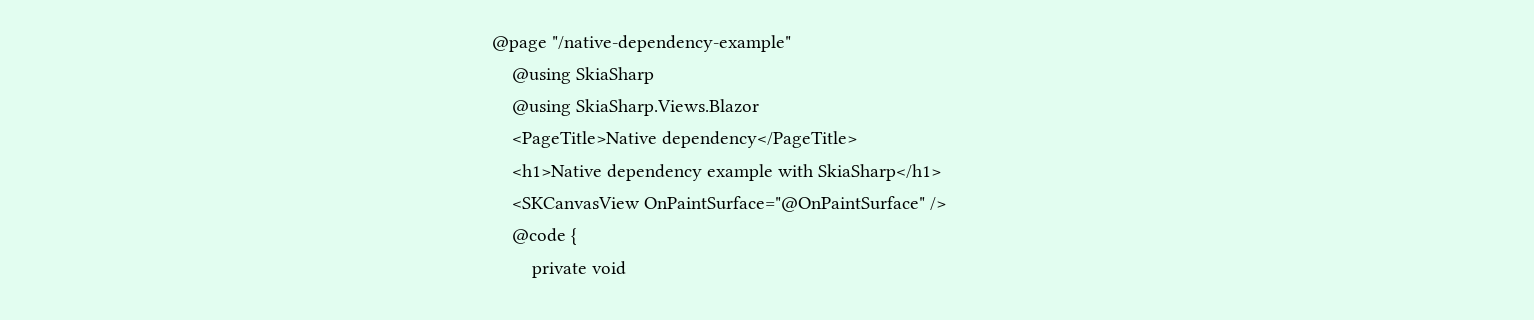@page "/native-dependency-example"
    @using SkiaSharp
    @using SkiaSharp.Views.Blazor
    <PageTitle>Native dependency</PageTitle>
    <h1>Native dependency example with SkiaSharp</h1>
    <SKCanvasView OnPaintSurface="@OnPaintSurface" />
    @code {
        private void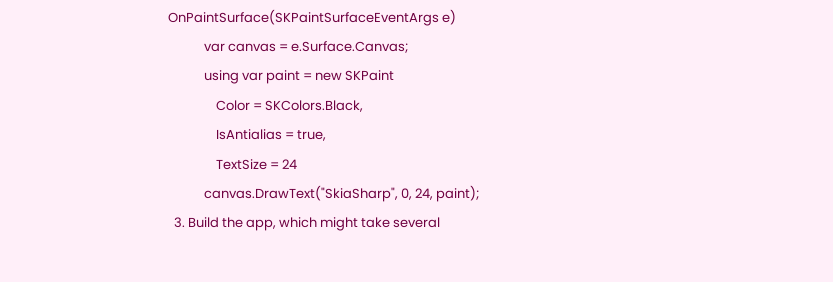OnPaintSurface(SKPaintSurfaceEventArgs e)
            var canvas = e.Surface.Canvas;
            using var paint = new SKPaint
                Color = SKColors.Black,
                IsAntialias = true,
                TextSize = 24
            canvas.DrawText("SkiaSharp", 0, 24, paint);
  3. Build the app, which might take several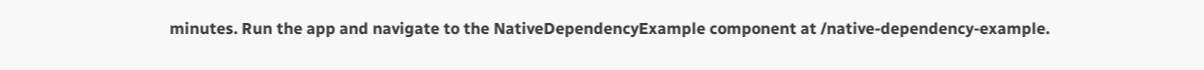minutes. Run the app and navigate to the NativeDependencyExample component at /native-dependency-example.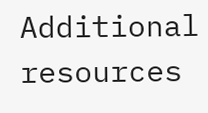Additional resources